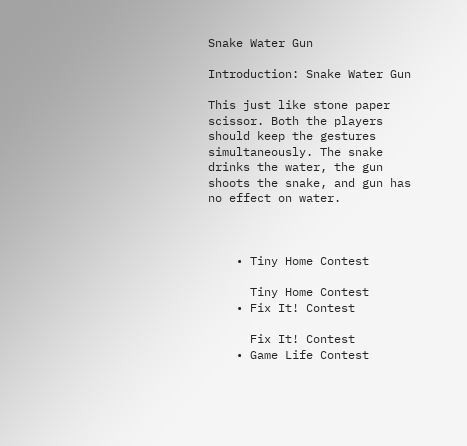Snake Water Gun

Introduction: Snake Water Gun

This just like stone paper scissor. Both the players should keep the gestures simultaneously. The snake drinks the water, the gun shoots the snake, and gun has no effect on water.



    • Tiny Home Contest

      Tiny Home Contest
    • Fix It! Contest

      Fix It! Contest
    • Game Life Contest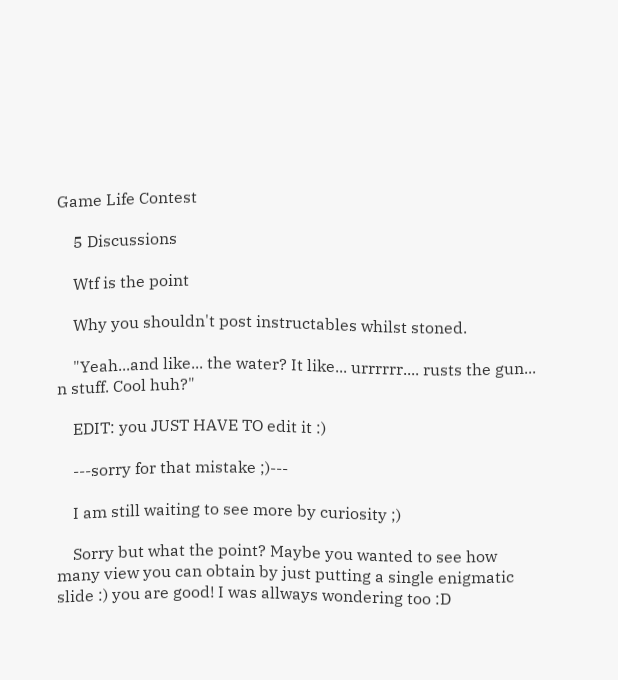Game Life Contest

    5 Discussions

    Wtf is the point

    Why you shouldn't post instructables whilst stoned.

    "Yeah...and like... the water? It like... urrrrrr.... rusts the gun... n stuff. Cool huh?"

    EDIT: you JUST HAVE TO edit it :)

    ---sorry for that mistake ;)---

    I am still waiting to see more by curiosity ;)

    Sorry but what the point? Maybe you wanted to see how many view you can obtain by just putting a single enigmatic slide :) you are good! I was allways wondering too :D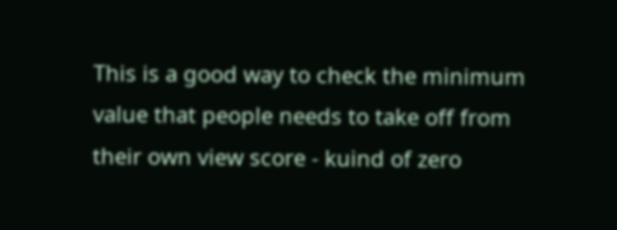This is a good way to check the minimum value that people needs to take off from their own view score - kuind of zero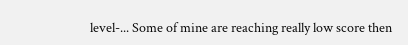level-... Some of mine are reaching really low score then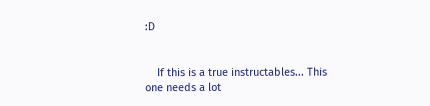:D


    If this is a true instructables... This one needs a lot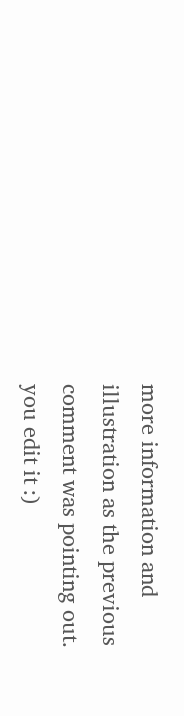more information and illustration as the previous comment was pointing out. you edit it :)